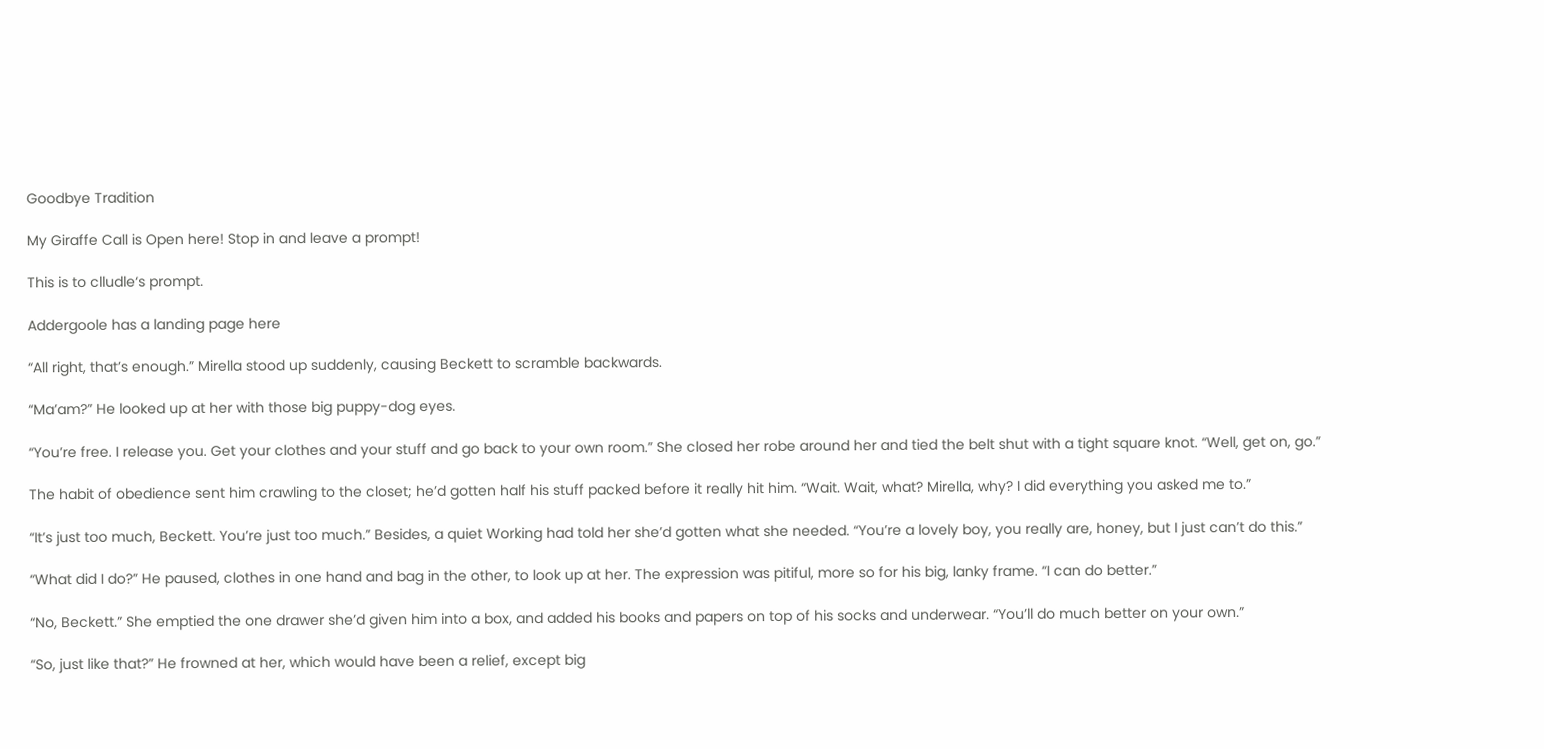Goodbye Tradition

My Giraffe Call is Open here! Stop in and leave a prompt!

This is to clludle‘s prompt.

Addergoole has a landing page here

“All right, that’s enough.” Mirella stood up suddenly, causing Beckett to scramble backwards.

“Ma’am?” He looked up at her with those big puppy-dog eyes.

“You’re free. I release you. Get your clothes and your stuff and go back to your own room.” She closed her robe around her and tied the belt shut with a tight square knot. “Well, get on, go.”

The habit of obedience sent him crawling to the closet; he’d gotten half his stuff packed before it really hit him. “Wait. Wait, what? Mirella, why? I did everything you asked me to.”

“It’s just too much, Beckett. You’re just too much.” Besides, a quiet Working had told her she’d gotten what she needed. “You’re a lovely boy, you really are, honey, but I just can’t do this.”

“What did I do?” He paused, clothes in one hand and bag in the other, to look up at her. The expression was pitiful, more so for his big, lanky frame. “I can do better.”

“No, Beckett.” She emptied the one drawer she’d given him into a box, and added his books and papers on top of his socks and underwear. “You’ll do much better on your own.”

“So, just like that?” He frowned at her, which would have been a relief, except big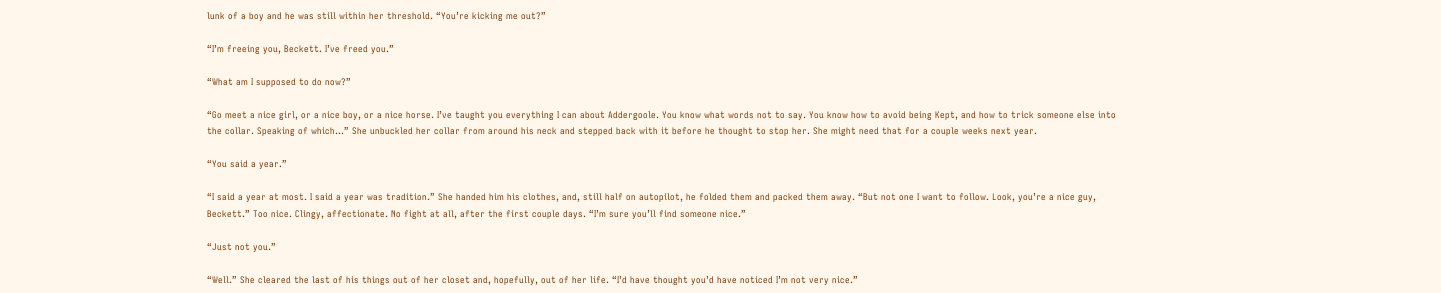lunk of a boy and he was still within her threshold. “You’re kicking me out?”

“I’m freeing you, Beckett. I’ve freed you.”

“What am I supposed to do now?”

“Go meet a nice girl, or a nice boy, or a nice horse. I’ve taught you everything I can about Addergoole. You know what words not to say. You know how to avoid being Kept, and how to trick someone else into the collar. Speaking of which…” She unbuckled her collar from around his neck and stepped back with it before he thought to stop her. She might need that for a couple weeks next year.

“You said a year.”

“I said a year at most. I said a year was tradition.” She handed him his clothes, and, still half on autopilot, he folded them and packed them away. “But not one I want to follow. Look, you’re a nice guy, Beckett.” Too nice. Clingy, affectionate. No fight at all, after the first couple days. “I’m sure you’ll find someone nice.”

“Just not you.”

“Well.” She cleared the last of his things out of her closet and, hopefully, out of her life. “I’d have thought you’d have noticed I’m not very nice.”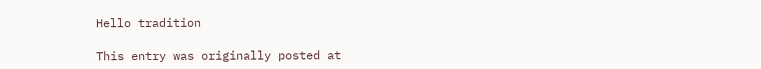Hello tradition

This entry was originally posted at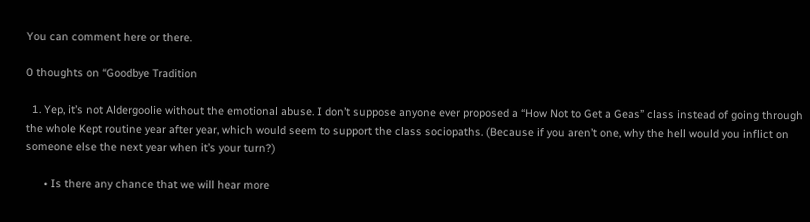You can comment here or there.

0 thoughts on “Goodbye Tradition

  1. Yep, it’s not Aldergoolie without the emotional abuse. I don’t suppose anyone ever proposed a “How Not to Get a Geas” class instead of going through the whole Kept routine year after year, which would seem to support the class sociopaths. (Because if you aren’t one, why the hell would you inflict on someone else the next year when it’s your turn?)

      • Is there any chance that we will hear more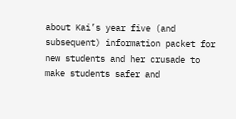about Kai’s year five (and subsequent) information packet for new students and her crusade to make students safer and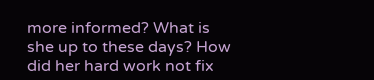more informed? What is she up to these days? How did her hard work not fix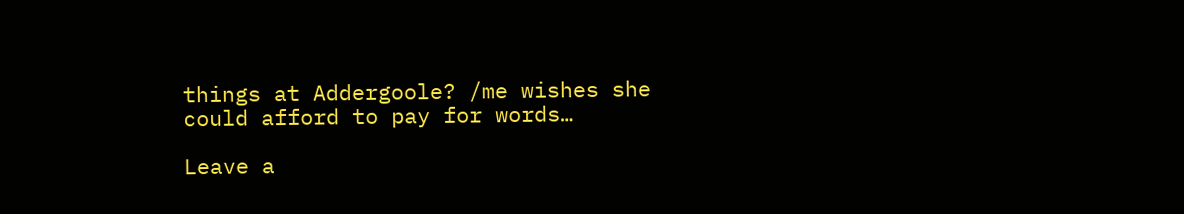things at Addergoole? /me wishes she could afford to pay for words…

Leave a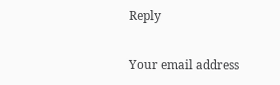Reply

Your email address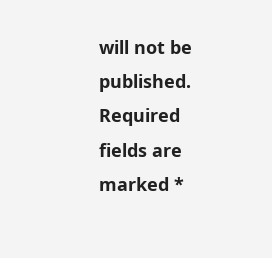will not be published. Required fields are marked *